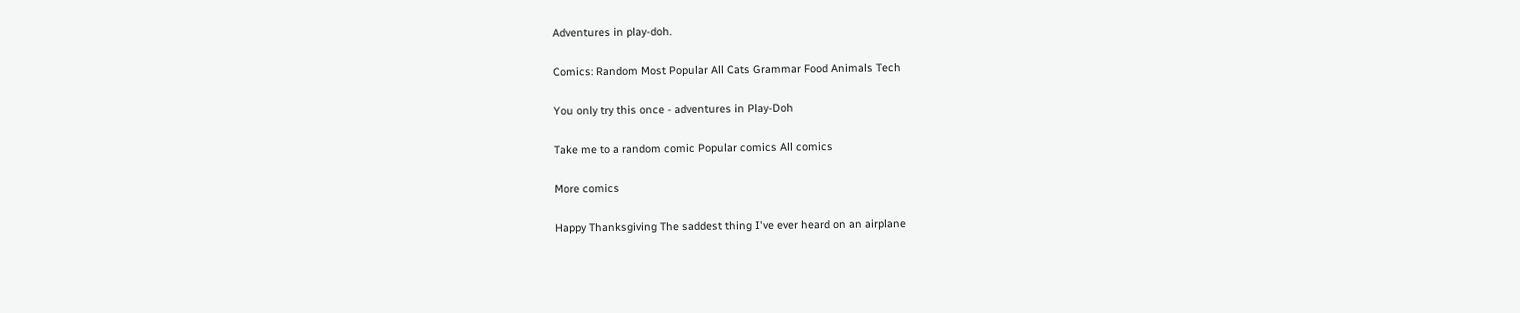Adventures in play-doh.

Comics: Random Most Popular All Cats Grammar Food Animals Tech

You only try this once - adventures in Play-Doh

Take me to a random comic Popular comics All comics

More comics

Happy Thanksgiving The saddest thing I've ever heard on an airplane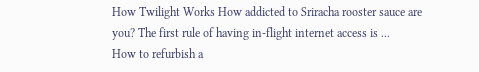How Twilight Works How addicted to Sriracha rooster sauce are you? The first rule of having in-flight internet access is ...
How to refurbish a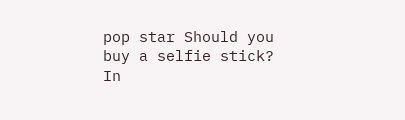pop star Should you buy a selfie stick? In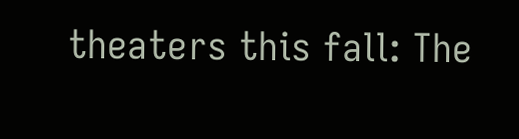theaters this fall: The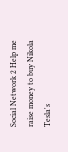Social Network 2 Help me raise money to buy Nikola Tesla's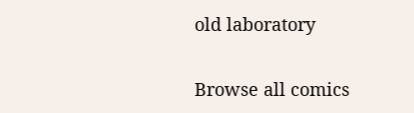old laboratory

Browse all comics